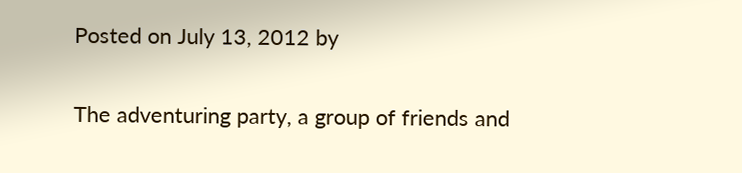Posted on July 13, 2012 by


The adventuring party, a group of friends and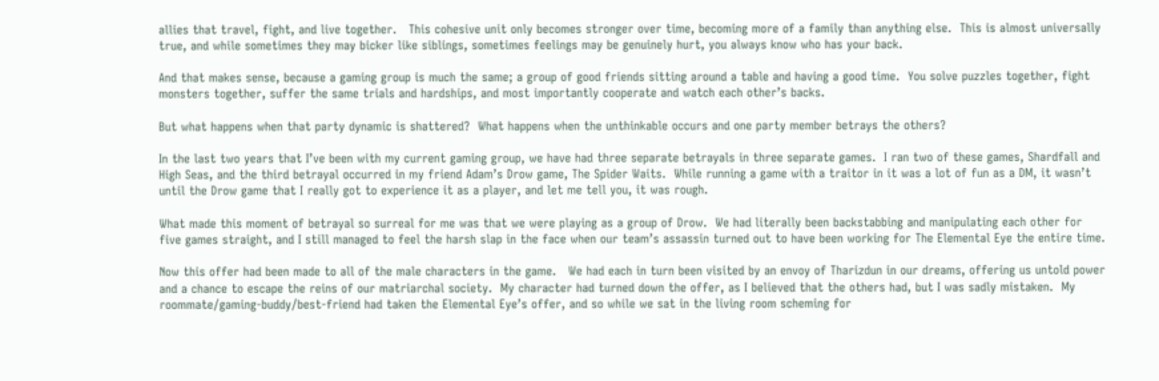allies that travel, fight, and live together.   This cohesive unit only becomes stronger over time, becoming more of a family than anything else.  This is almost universally true, and while sometimes they may bicker like siblings, sometimes feelings may be genuinely hurt, you always know who has your back.

And that makes sense, because a gaming group is much the same; a group of good friends sitting around a table and having a good time.  You solve puzzles together, fight monsters together, suffer the same trials and hardships, and most importantly cooperate and watch each other’s backs.

But what happens when that party dynamic is shattered?  What happens when the unthinkable occurs and one party member betrays the others?

In the last two years that I’ve been with my current gaming group, we have had three separate betrayals in three separate games.  I ran two of these games, Shardfall and High Seas, and the third betrayal occurred in my friend Adam’s Drow game, The Spider Waits.  While running a game with a traitor in it was a lot of fun as a DM, it wasn’t until the Drow game that I really got to experience it as a player, and let me tell you, it was rough.

What made this moment of betrayal so surreal for me was that we were playing as a group of Drow.  We had literally been backstabbing and manipulating each other for five games straight, and I still managed to feel the harsh slap in the face when our team’s assassin turned out to have been working for The Elemental Eye the entire time.

Now this offer had been made to all of the male characters in the game.   We had each in turn been visited by an envoy of Tharizdun in our dreams, offering us untold power and a chance to escape the reins of our matriarchal society.  My character had turned down the offer, as I believed that the others had, but I was sadly mistaken.  My roommate/gaming-buddy/best-friend had taken the Elemental Eye’s offer, and so while we sat in the living room scheming for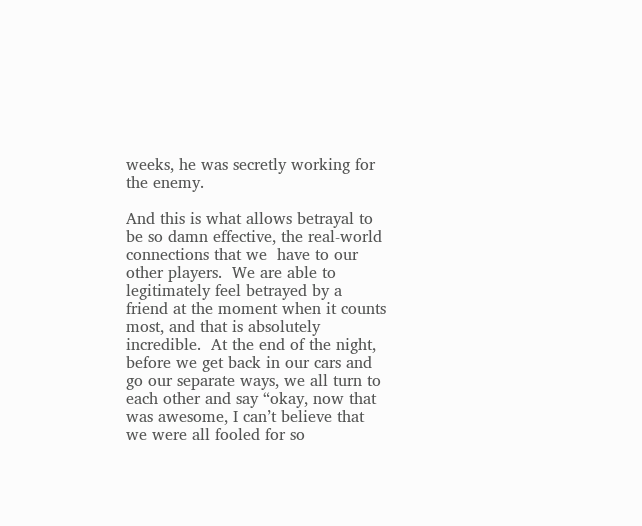weeks, he was secretly working for the enemy.

And this is what allows betrayal to be so damn effective, the real-world connections that we  have to our other players.  We are able to legitimately feel betrayed by a friend at the moment when it counts most, and that is absolutely incredible.  At the end of the night, before we get back in our cars and go our separate ways, we all turn to each other and say “okay, now that was awesome, I can’t believe that we were all fooled for so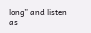long” and listen as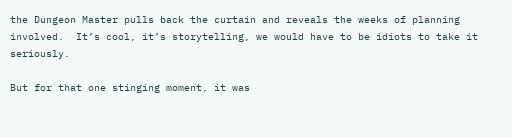the Dungeon Master pulls back the curtain and reveals the weeks of planning involved.  It’s cool, it’s storytelling, we would have to be idiots to take it seriously.

But for that one stinging moment, it was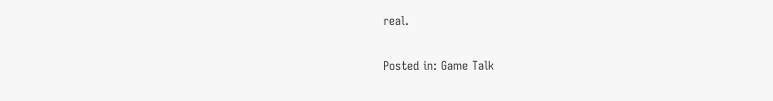real.

Posted in: Game Talk